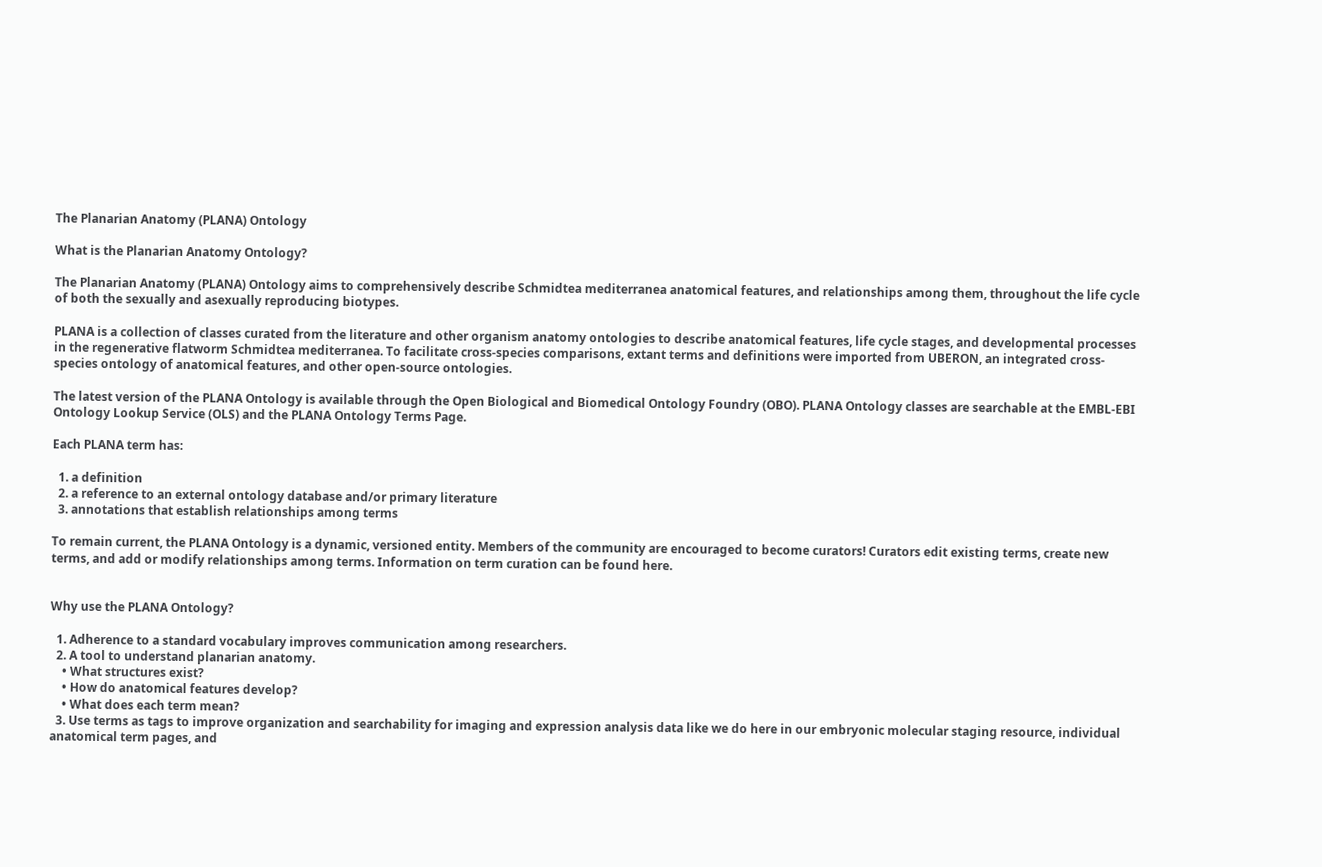The Planarian Anatomy (PLANA) Ontology

What is the Planarian Anatomy Ontology?

The Planarian Anatomy (PLANA) Ontology aims to comprehensively describe Schmidtea mediterranea anatomical features, and relationships among them, throughout the life cycle of both the sexually and asexually reproducing biotypes.

PLANA is a collection of classes curated from the literature and other organism anatomy ontologies to describe anatomical features, life cycle stages, and developmental processes in the regenerative flatworm Schmidtea mediterranea. To facilitate cross-species comparisons, extant terms and definitions were imported from UBERON, an integrated cross-species ontology of anatomical features, and other open-source ontologies.

The latest version of the PLANA Ontology is available through the Open Biological and Biomedical Ontology Foundry (OBO). PLANA Ontology classes are searchable at the EMBL-EBI Ontology Lookup Service (OLS) and the PLANA Ontology Terms Page.

Each PLANA term has:

  1. a definition
  2. a reference to an external ontology database and/or primary literature
  3. annotations that establish relationships among terms

To remain current, the PLANA Ontology is a dynamic, versioned entity. Members of the community are encouraged to become curators! Curators edit existing terms, create new terms, and add or modify relationships among terms. Information on term curation can be found here.


Why use the PLANA Ontology?

  1. Adherence to a standard vocabulary improves communication among researchers.
  2. A tool to understand planarian anatomy.
    • What structures exist?
    • How do anatomical features develop?
    • What does each term mean?
  3. Use terms as tags to improve organization and searchability for imaging and expression analysis data like we do here in our embryonic molecular staging resource, individual anatomical term pages, and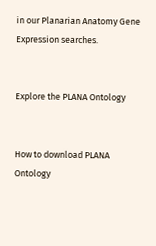in our Planarian Anatomy Gene Expression searches.


Explore the PLANA Ontology


How to download PLANA Ontology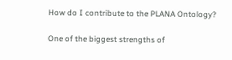How do I contribute to the PLANA Ontology?

One of the biggest strengths of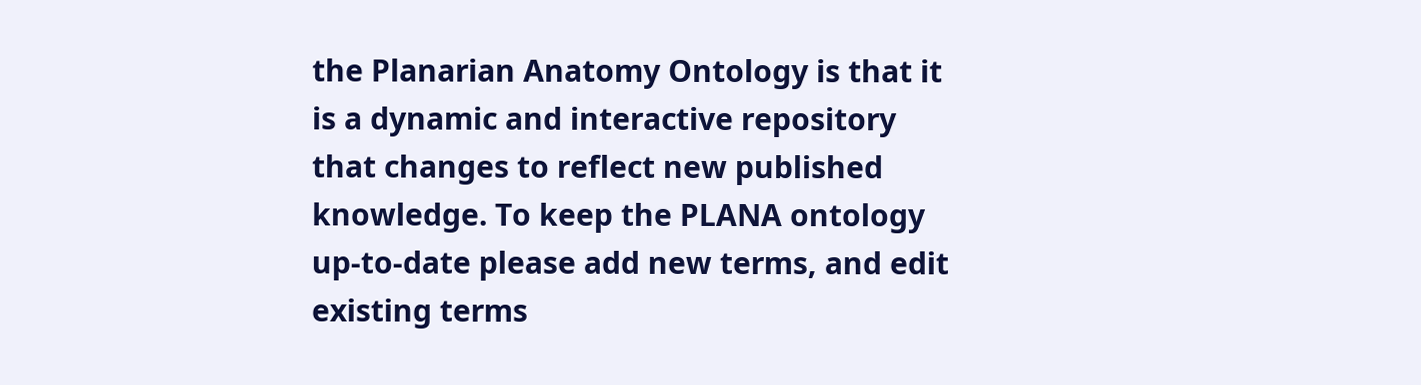the Planarian Anatomy Ontology is that it is a dynamic and interactive repository that changes to reflect new published knowledge. To keep the PLANA ontology up-to-date please add new terms, and edit existing terms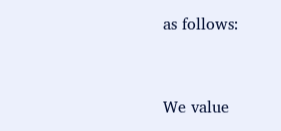as follows:



We value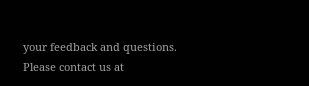your feedback and questions. Please contact us at